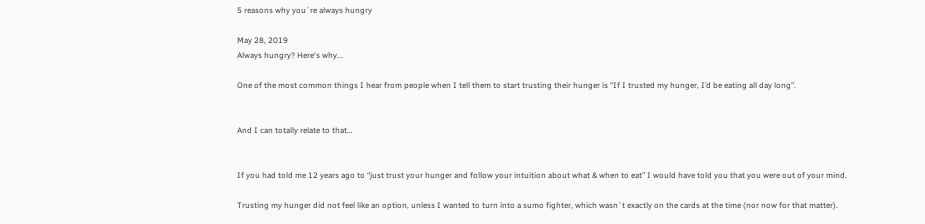5 reasons why you´re always hungry

May 28, 2019
Always hungry? Here's why...

One of the most common things I hear from people when I tell them to start trusting their hunger is “If I trusted my hunger, I’d be eating all day long”.


And I can totally relate to that…


If you had told me 12 years ago to “just trust your hunger and follow your intuition about what & when to eat” I would have told you that you were out of your mind.

Trusting my hunger did not feel like an option, unless I wanted to turn into a sumo fighter, which wasn´t exactly on the cards at the time (nor now for that matter).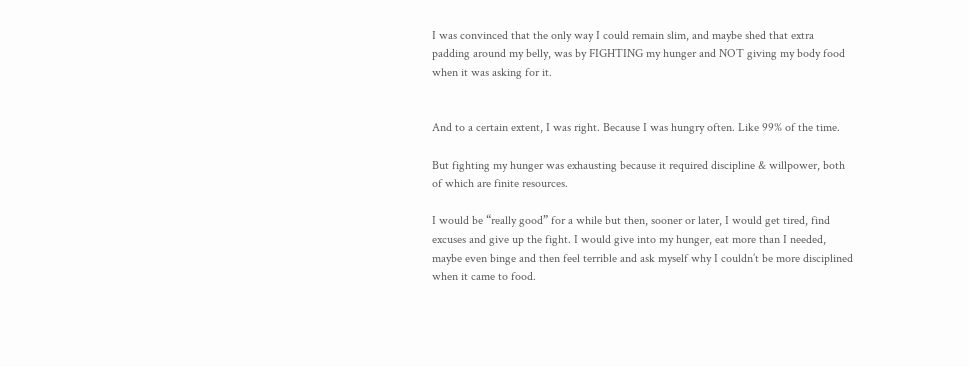I was convinced that the only way I could remain slim, and maybe shed that extra padding around my belly, was by FIGHTING my hunger and NOT giving my body food when it was asking for it.


And to a certain extent, I was right. Because I was hungry often. Like 99% of the time.

But fighting my hunger was exhausting because it required discipline & willpower, both of which are finite resources.

I would be “really good” for a while but then, sooner or later, I would get tired, find excuses and give up the fight. I would give into my hunger, eat more than I needed, maybe even binge and then feel terrible and ask myself why I couldn’t be more disciplined when it came to food.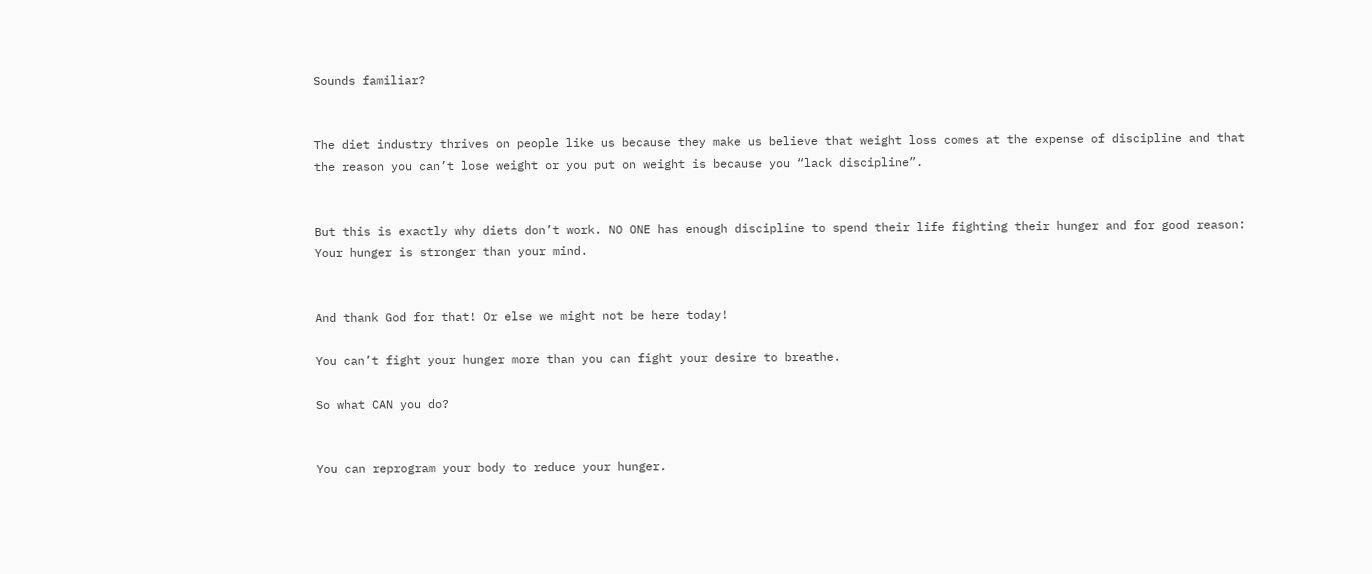Sounds familiar?


The diet industry thrives on people like us because they make us believe that weight loss comes at the expense of discipline and that the reason you can’t lose weight or you put on weight is because you “lack discipline”.


But this is exactly why diets don’t work. NO ONE has enough discipline to spend their life fighting their hunger and for good reason: Your hunger is stronger than your mind.


And thank God for that! Or else we might not be here today!

You can’t fight your hunger more than you can fight your desire to breathe.

So what CAN you do?


You can reprogram your body to reduce your hunger.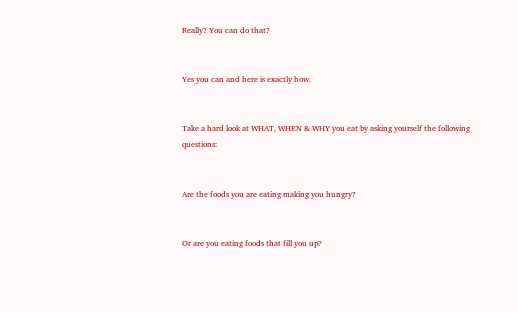Really? You can do that?


Yes you can and here is exactly how.


Take a hard look at WHAT, WHEN & WHY you eat by asking yourself the following questions:


Are the foods you are eating making you hungry?


Or are you eating foods that fill you up?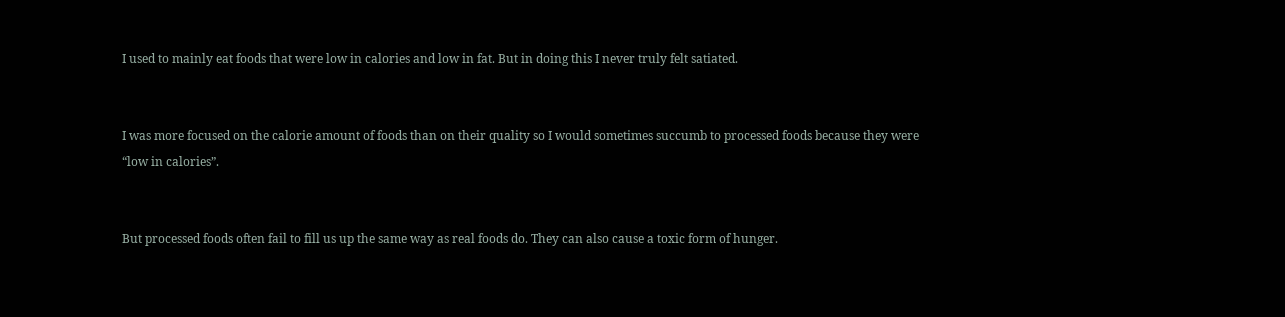I used to mainly eat foods that were low in calories and low in fat. But in doing this I never truly felt satiated.


I was more focused on the calorie amount of foods than on their quality so I would sometimes succumb to processed foods because they were “low in calories”.


But processed foods often fail to fill us up the same way as real foods do. They can also cause a toxic form of hunger.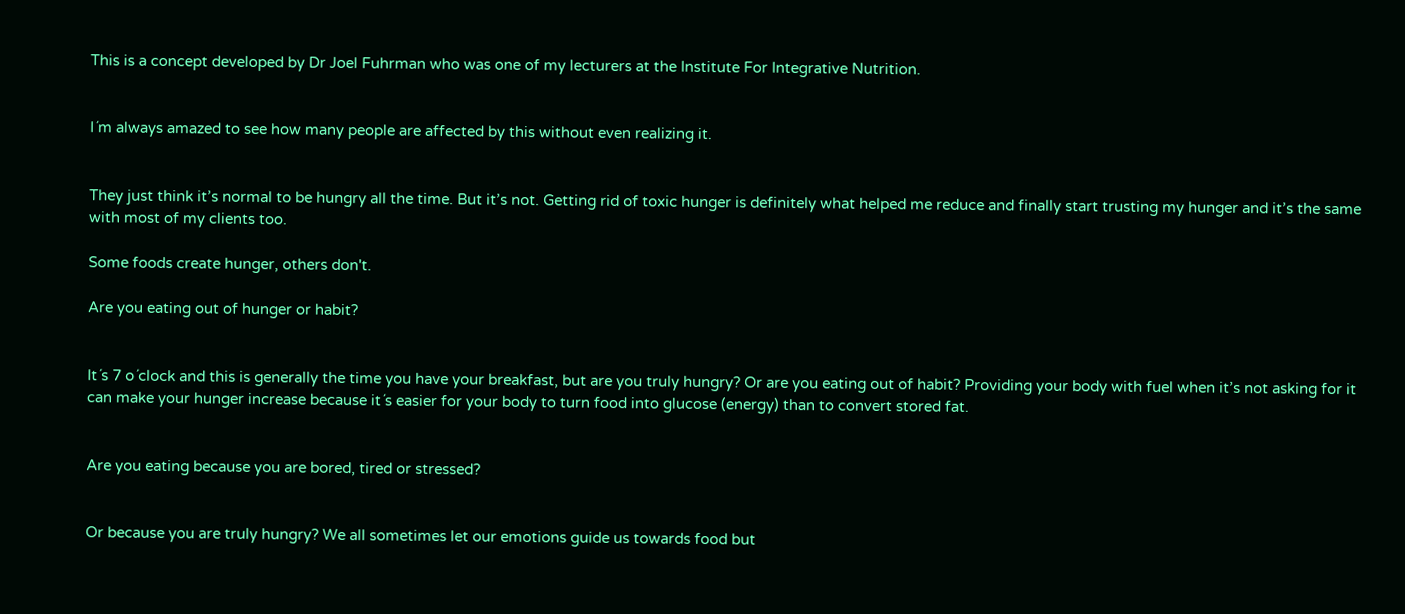This is a concept developed by Dr Joel Fuhrman who was one of my lecturers at the Institute For Integrative Nutrition.


I´m always amazed to see how many people are affected by this without even realizing it.


They just think it’s normal to be hungry all the time. But it’s not. Getting rid of toxic hunger is definitely what helped me reduce and finally start trusting my hunger and it’s the same with most of my clients too.

Some foods create hunger, others don't.

Are you eating out of hunger or habit?


It´s 7 o´clock and this is generally the time you have your breakfast, but are you truly hungry? Or are you eating out of habit? Providing your body with fuel when it’s not asking for it can make your hunger increase because it´s easier for your body to turn food into glucose (energy) than to convert stored fat.


Are you eating because you are bored, tired or stressed?


Or because you are truly hungry? We all sometimes let our emotions guide us towards food but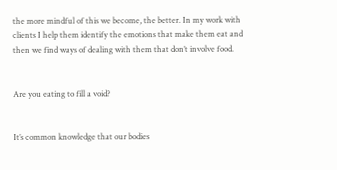the more mindful of this we become, the better. In my work with clients I help them identify the emotions that make them eat and then we find ways of dealing with them that don’t involve food.


Are you eating to fill a void?


It’s common knowledge that our bodies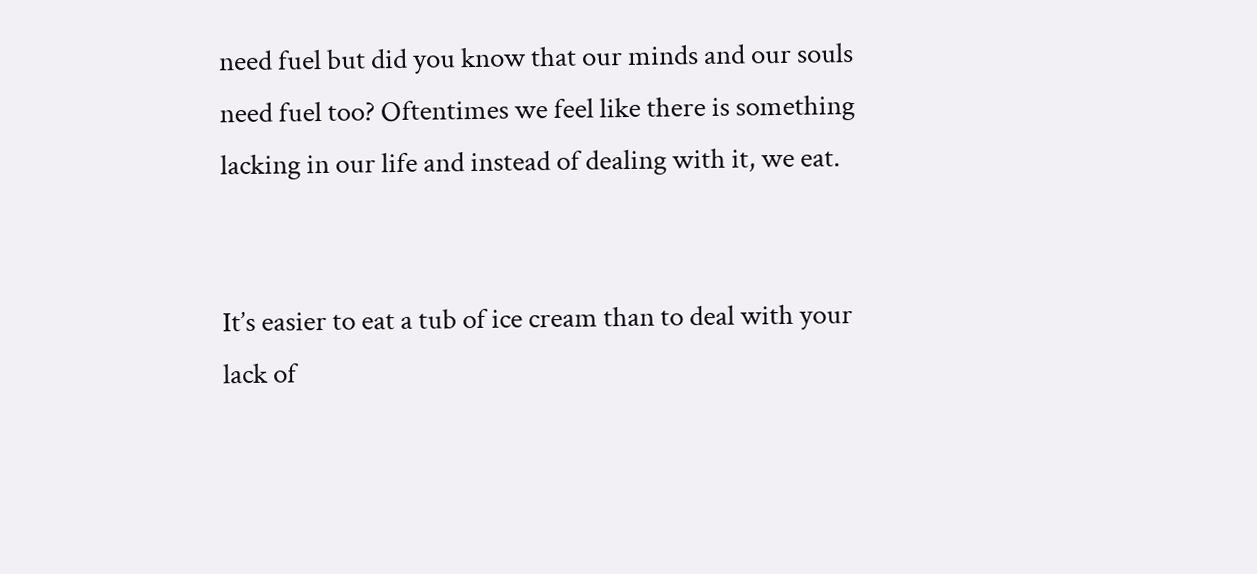need fuel but did you know that our minds and our souls need fuel too? Oftentimes we feel like there is something lacking in our life and instead of dealing with it, we eat.


It’s easier to eat a tub of ice cream than to deal with your lack of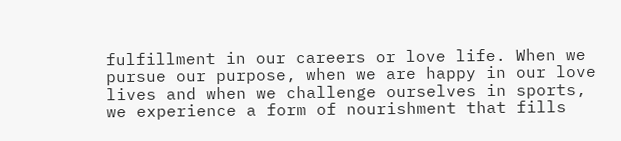fulfillment in our careers or love life. When we pursue our purpose, when we are happy in our love lives and when we challenge ourselves in sports, we experience a form of nourishment that fills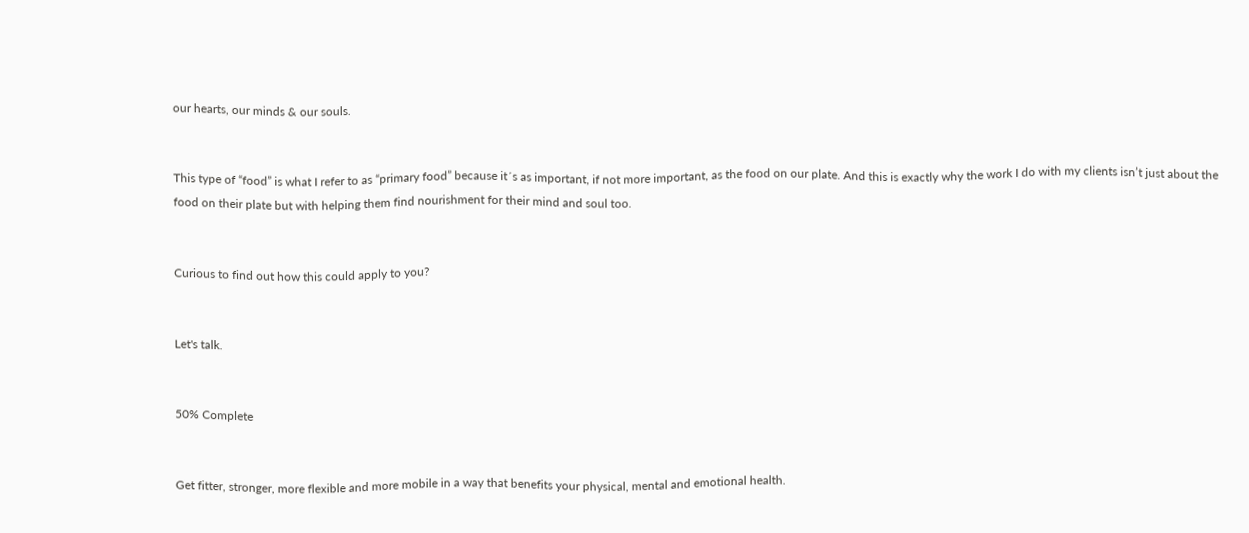our hearts, our minds & our souls.


This type of “food” is what I refer to as “primary food” because it´s as important, if not more important, as the food on our plate. And this is exactly why the work I do with my clients isn’t just about the food on their plate but with helping them find nourishment for their mind and soul too.


Curious to find out how this could apply to you?


Let's talk.


50% Complete


Get fitter, stronger, more flexible and more mobile in a way that benefits your physical, mental and emotional health.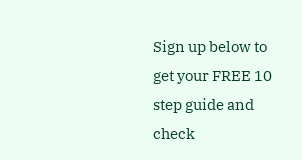Sign up below to get your FREE 10 step guide and check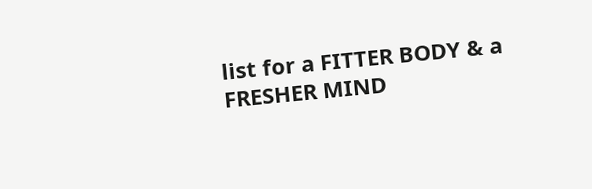list for a FITTER BODY & a FRESHER MIND